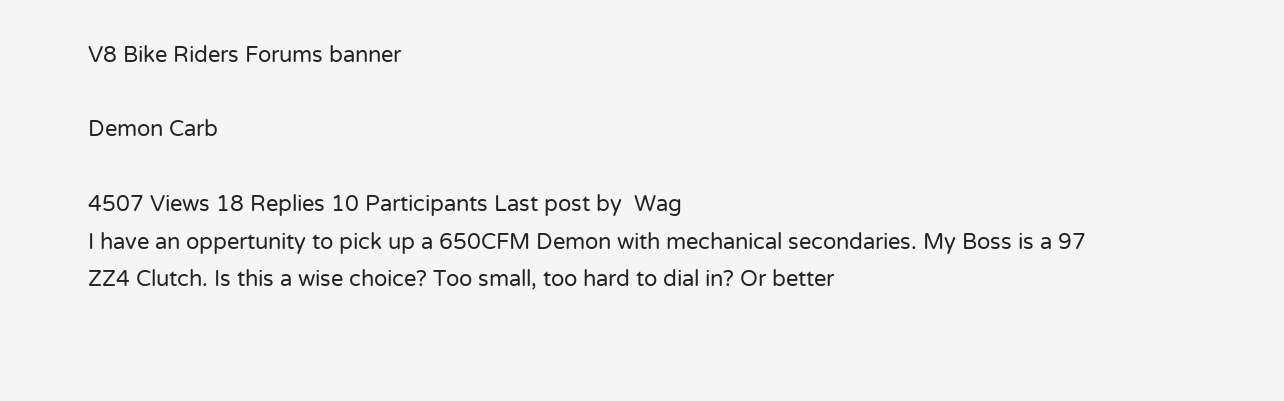V8 Bike Riders Forums banner

Demon Carb

4507 Views 18 Replies 10 Participants Last post by  Wag
I have an oppertunity to pick up a 650CFM Demon with mechanical secondaries. My Boss is a 97 ZZ4 Clutch. Is this a wise choice? Too small, too hard to dial in? Or better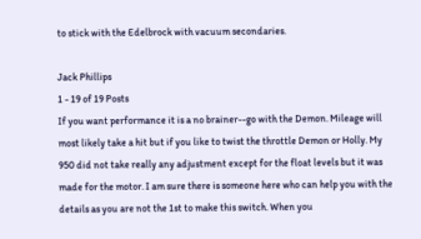to stick with the Edelbrock with vacuum secondaries.

Jack Phillips
1 - 19 of 19 Posts
If you want performance it is a no brainer--go with the Demon. Mileage will most likely take a hit but if you like to twist the throttle Demon or Holly. My 950 did not take really any adjustment except for the float levels but it was made for the motor. I am sure there is someone here who can help you with the details as you are not the 1st to make this switch. When you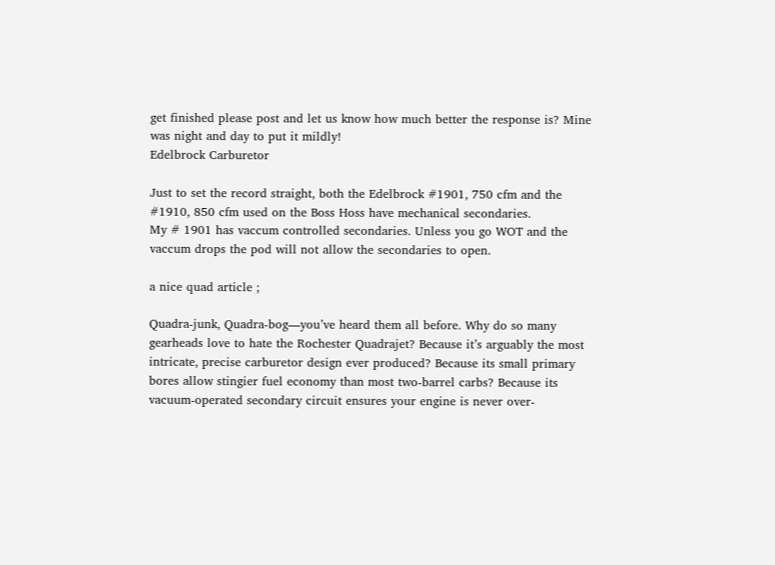get finished please post and let us know how much better the response is? Mine was night and day to put it mildly!
Edelbrock Carburetor

Just to set the record straight, both the Edelbrock #1901, 750 cfm and the #1910, 850 cfm used on the Boss Hoss have mechanical secondaries.
My # 1901 has vaccum controlled secondaries. Unless you go WOT and the vaccum drops the pod will not allow the secondaries to open.

a nice quad article ;

Quadra-junk, Quadra-bog—you’ve heard them all before. Why do so many gearheads love to hate the Rochester Quadrajet? Because it’s arguably the most intricate, precise carburetor design ever produced? Because its small primary bores allow stingier fuel economy than most two-barrel carbs? Because its vacuum-operated secondary circuit ensures your engine is never over-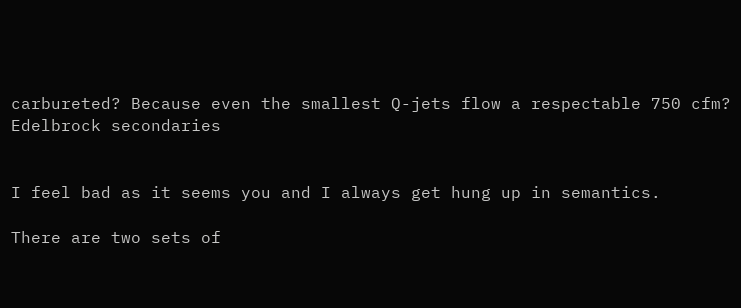carbureted? Because even the smallest Q-jets flow a respectable 750 cfm?
Edelbrock secondaries


I feel bad as it seems you and I always get hung up in semantics.

There are two sets of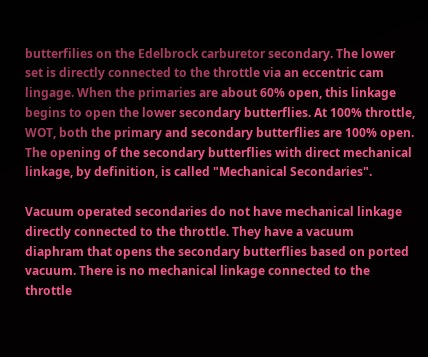butterfilies on the Edelbrock carburetor secondary. The lower set is directly connected to the throttle via an eccentric cam lingage. When the primaries are about 60% open, this linkage begins to open the lower secondary butterflies. At 100% throttle, WOT, both the primary and secondary butterflies are 100% open. The opening of the secondary butterflies with direct mechanical linkage, by definition, is called "Mechanical Secondaries".

Vacuum operated secondaries do not have mechanical linkage directly connected to the throttle. They have a vacuum diaphram that opens the secondary butterflies based on ported vacuum. There is no mechanical linkage connected to the throttle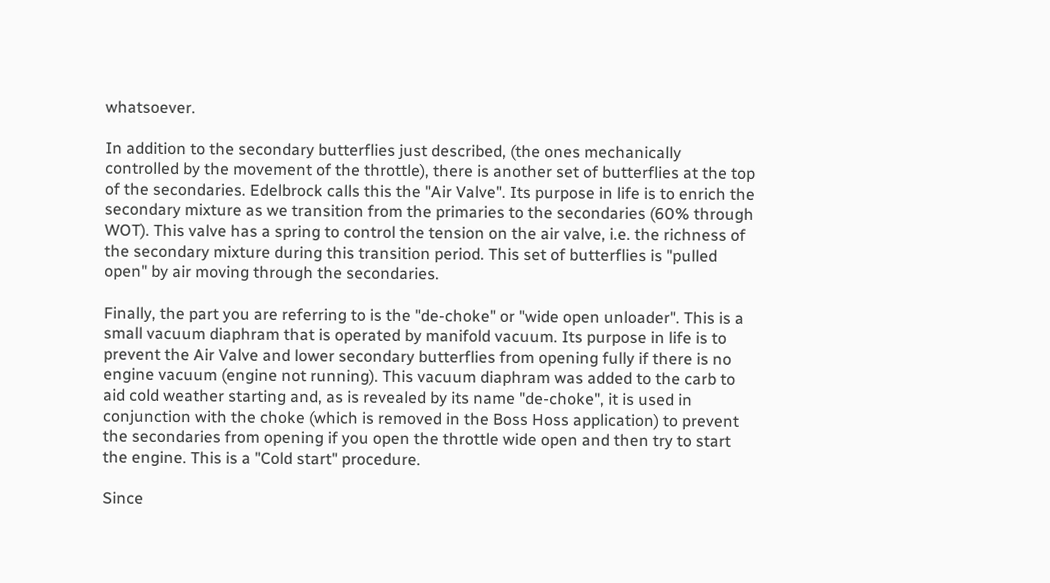whatsoever.

In addition to the secondary butterflies just described, (the ones mechanically controlled by the movement of the throttle), there is another set of butterflies at the top of the secondaries. Edelbrock calls this the "Air Valve". Its purpose in life is to enrich the secondary mixture as we transition from the primaries to the secondaries (60% through WOT). This valve has a spring to control the tension on the air valve, i.e. the richness of the secondary mixture during this transition period. This set of butterflies is "pulled open" by air moving through the secondaries.

Finally, the part you are referring to is the "de-choke" or "wide open unloader". This is a small vacuum diaphram that is operated by manifold vacuum. Its purpose in life is to prevent the Air Valve and lower secondary butterflies from opening fully if there is no engine vacuum (engine not running). This vacuum diaphram was added to the carb to aid cold weather starting and, as is revealed by its name "de-choke", it is used in conjunction with the choke (which is removed in the Boss Hoss application) to prevent the secondaries from opening if you open the throttle wide open and then try to start the engine. This is a "Cold start" procedure.

Since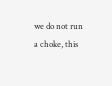we do not run a choke, this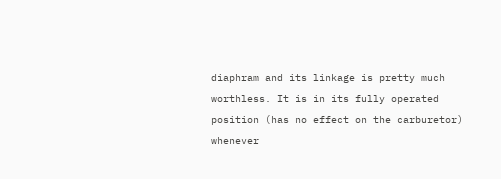diaphram and its linkage is pretty much worthless. It is in its fully operated position (has no effect on the carburetor) whenever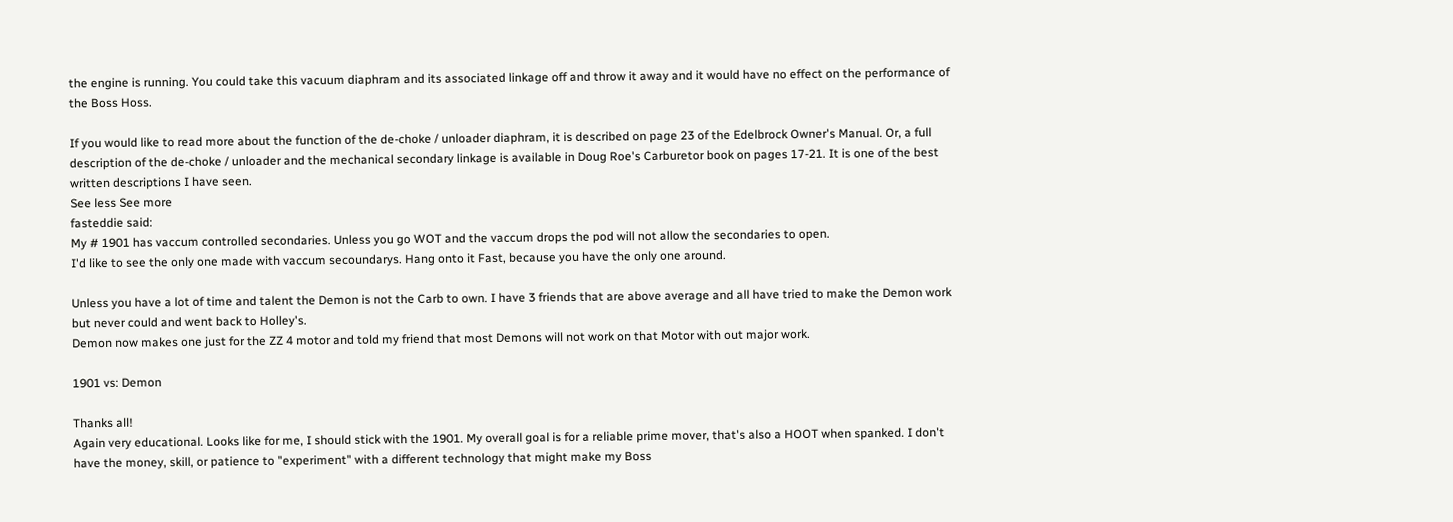the engine is running. You could take this vacuum diaphram and its associated linkage off and throw it away and it would have no effect on the performance of the Boss Hoss.

If you would like to read more about the function of the de-choke / unloader diaphram, it is described on page 23 of the Edelbrock Owner's Manual. Or, a full description of the de-choke / unloader and the mechanical secondary linkage is available in Doug Roe's Carburetor book on pages 17-21. It is one of the best written descriptions I have seen.
See less See more
fasteddie said:
My # 1901 has vaccum controlled secondaries. Unless you go WOT and the vaccum drops the pod will not allow the secondaries to open.
I'd like to see the only one made with vaccum secoundarys. Hang onto it Fast, because you have the only one around.

Unless you have a lot of time and talent the Demon is not the Carb to own. I have 3 friends that are above average and all have tried to make the Demon work but never could and went back to Holley's.
Demon now makes one just for the ZZ 4 motor and told my friend that most Demons will not work on that Motor with out major work.

1901 vs: Demon

Thanks all!
Again very educational. Looks like for me, I should stick with the 1901. My overall goal is for a reliable prime mover, that's also a HOOT when spanked. I don't have the money, skill, or patience to "experiment" with a different technology that might make my Boss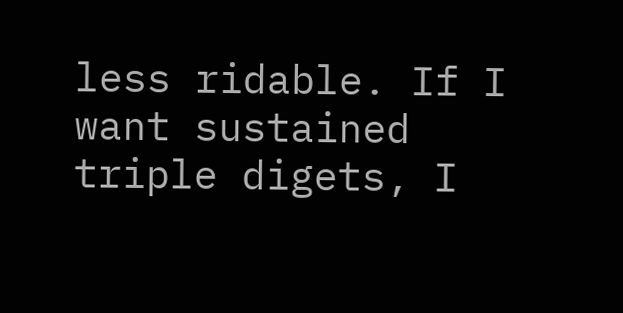less ridable. If I want sustained triple digets, I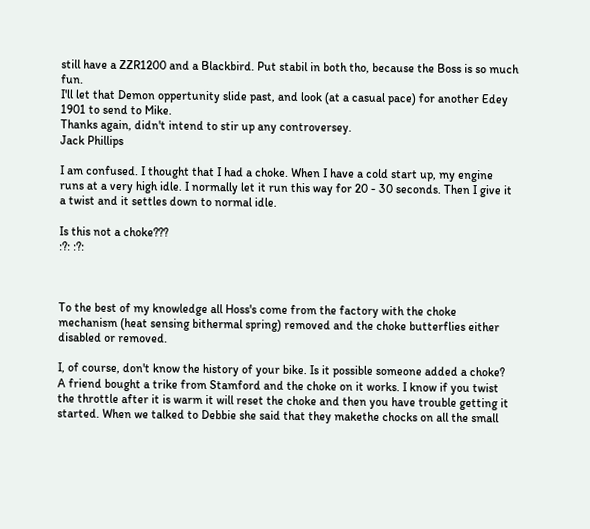still have a ZZR1200 and a Blackbird. Put stabil in both tho, because the Boss is so much fun.
I'll let that Demon oppertunity slide past, and look (at a casual pace) for another Edey 1901 to send to Mike.
Thanks again, didn't intend to stir up any controversey.
Jack Phillips

I am confused. I thought that I had a choke. When I have a cold start up, my engine runs at a very high idle. I normally let it run this way for 20 - 30 seconds. Then I give it a twist and it settles down to normal idle.

Is this not a choke???
:?: :?:



To the best of my knowledge all Hoss's come from the factory with the choke mechanism (heat sensing bithermal spring) removed and the choke butterflies either disabled or removed.

I, of course, don't know the history of your bike. Is it possible someone added a choke?
A friend bought a trike from Stamford and the choke on it works. I know if you twist the throttle after it is warm it will reset the choke and then you have trouble getting it started. When we talked to Debbie she said that they makethe chocks on all the small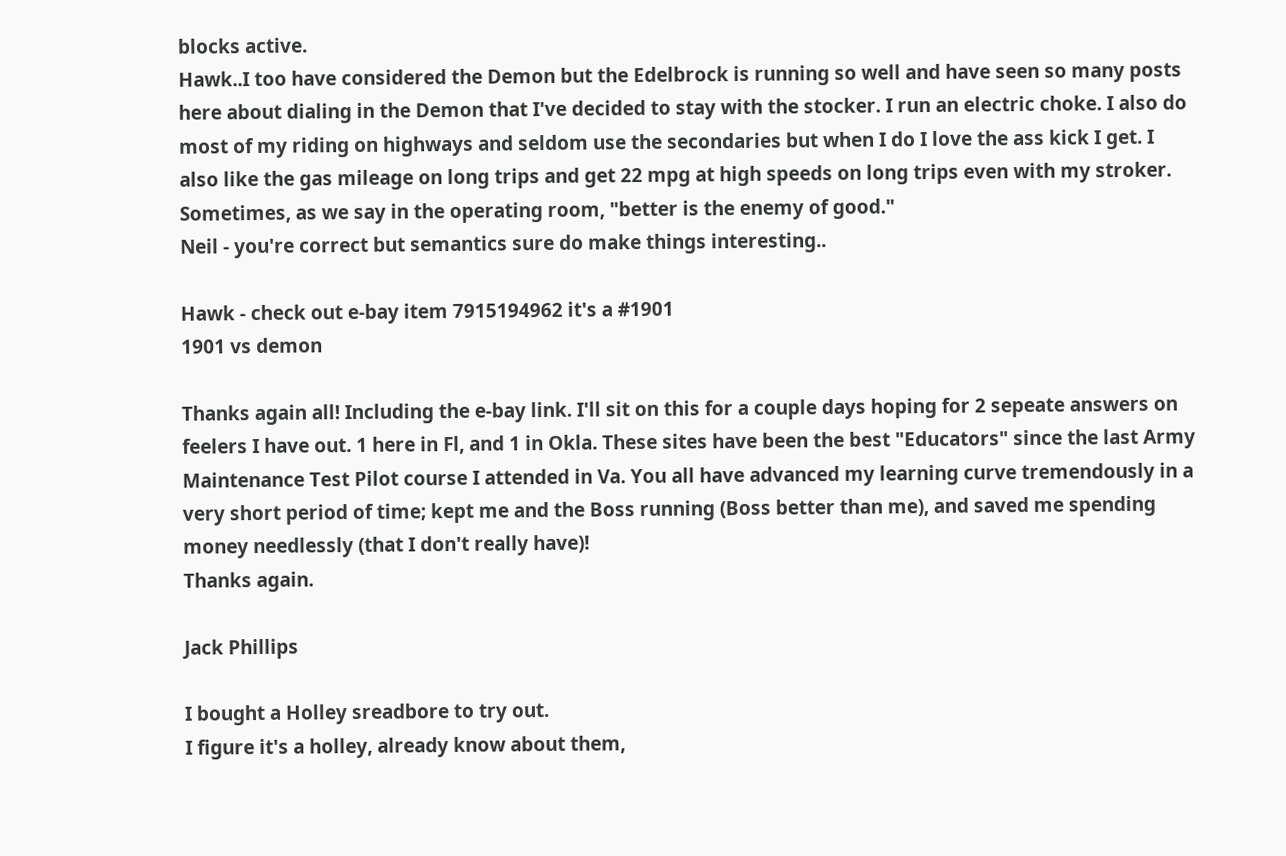blocks active.
Hawk..I too have considered the Demon but the Edelbrock is running so well and have seen so many posts here about dialing in the Demon that I've decided to stay with the stocker. I run an electric choke. I also do most of my riding on highways and seldom use the secondaries but when I do I love the ass kick I get. I also like the gas mileage on long trips and get 22 mpg at high speeds on long trips even with my stroker. Sometimes, as we say in the operating room, "better is the enemy of good."
Neil - you're correct but semantics sure do make things interesting..

Hawk - check out e-bay item 7915194962 it's a #1901
1901 vs demon

Thanks again all! Including the e-bay link. I'll sit on this for a couple days hoping for 2 sepeate answers on feelers I have out. 1 here in Fl, and 1 in Okla. These sites have been the best "Educators" since the last Army Maintenance Test Pilot course I attended in Va. You all have advanced my learning curve tremendously in a very short period of time; kept me and the Boss running (Boss better than me), and saved me spending money needlessly (that I don't really have)!
Thanks again.

Jack Phillips

I bought a Holley sreadbore to try out.
I figure it's a holley, already know about them,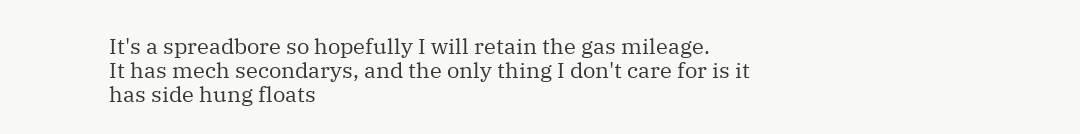It's a spreadbore so hopefully I will retain the gas mileage.
It has mech secondarys, and the only thing I don't care for is it has side hung floats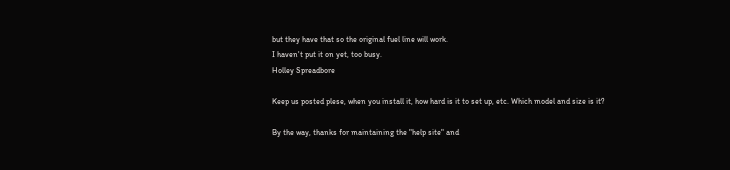but they have that so the original fuel line will work.
I haven't put it on yet, too busy.
Holley Spreadbore

Keep us posted plese, when you install it, how hard is it to set up, etc. Which model and size is it?

By the way, thanks for maintaining the "help site" and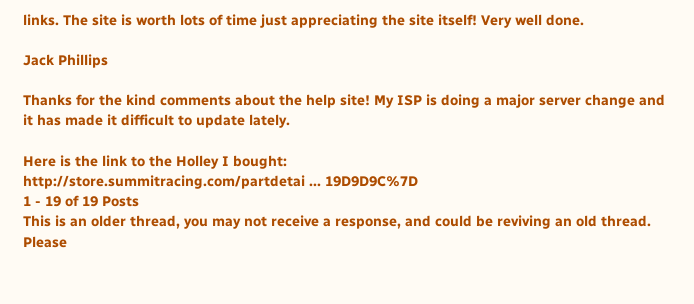links. The site is worth lots of time just appreciating the site itself! Very well done.

Jack Phillips

Thanks for the kind comments about the help site! My ISP is doing a major server change and it has made it difficult to update lately.

Here is the link to the Holley I bought:
http://store.summitracing.com/partdetai ... 19D9D9C%7D
1 - 19 of 19 Posts
This is an older thread, you may not receive a response, and could be reviving an old thread. Please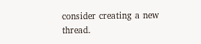consider creating a new thread.